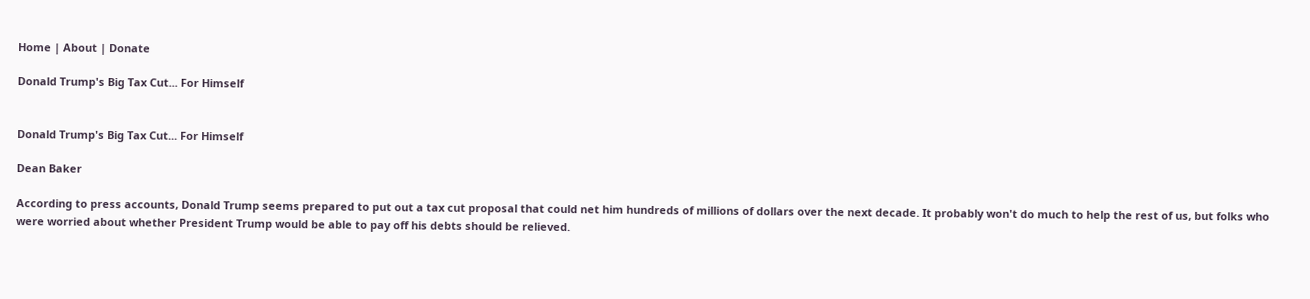Home | About | Donate

Donald Trump's Big Tax Cut... For Himself


Donald Trump's Big Tax Cut... For Himself

Dean Baker

According to press accounts, Donald Trump seems prepared to put out a tax cut proposal that could net him hundreds of millions of dollars over the next decade. It probably won't do much to help the rest of us, but folks who were worried about whether President Trump would be able to pay off his debts should be relieved.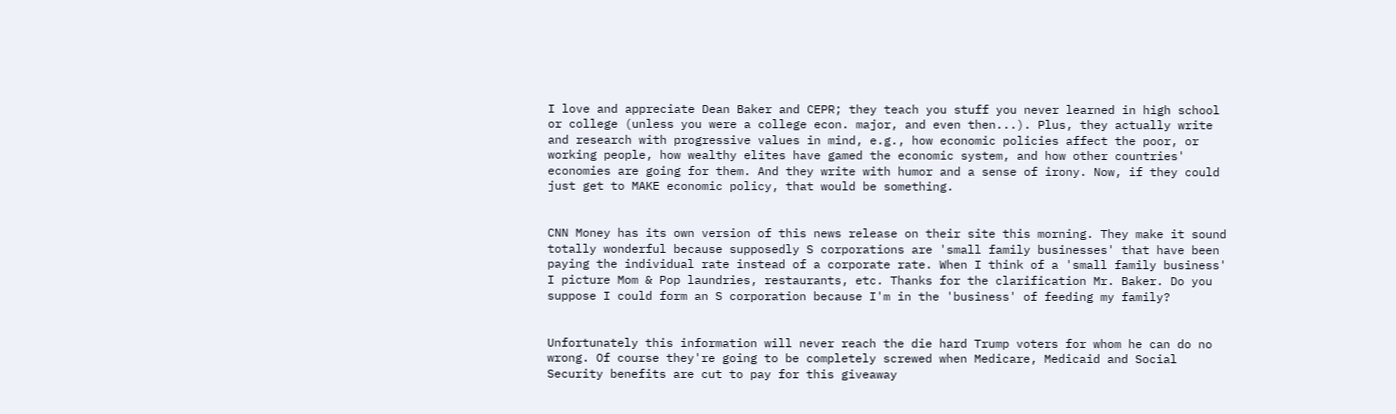I love and appreciate Dean Baker and CEPR; they teach you stuff you never learned in high school or college (unless you were a college econ. major, and even then...). Plus, they actually write and research with progressive values in mind, e.g., how economic policies affect the poor, or working people, how wealthy elites have gamed the economic system, and how other countries' economies are going for them. And they write with humor and a sense of irony. Now, if they could just get to MAKE economic policy, that would be something.


CNN Money has its own version of this news release on their site this morning. They make it sound totally wonderful because supposedly S corporations are 'small family businesses' that have been paying the individual rate instead of a corporate rate. When I think of a 'small family business' I picture Mom & Pop laundries, restaurants, etc. Thanks for the clarification Mr. Baker. Do you suppose I could form an S corporation because I'm in the 'business' of feeding my family?


Unfortunately this information will never reach the die hard Trump voters for whom he can do no wrong. Of course they're going to be completely screwed when Medicare, Medicaid and Social Security benefits are cut to pay for this giveaway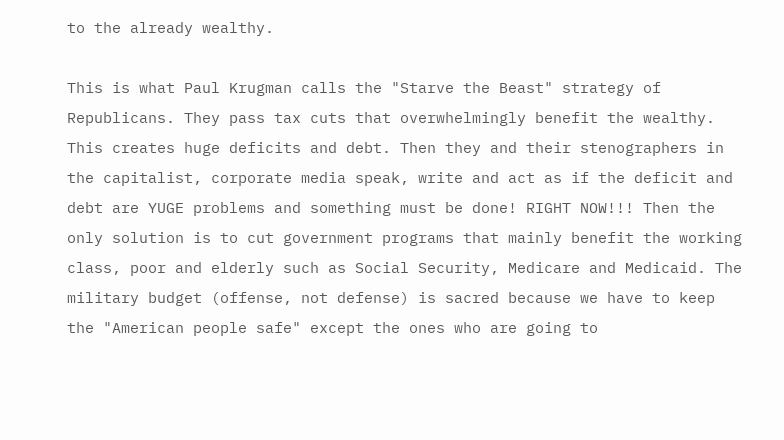to the already wealthy.

This is what Paul Krugman calls the "Starve the Beast" strategy of Republicans. They pass tax cuts that overwhelmingly benefit the wealthy. This creates huge deficits and debt. Then they and their stenographers in the capitalist, corporate media speak, write and act as if the deficit and debt are YUGE problems and something must be done! RIGHT NOW!!! Then the only solution is to cut government programs that mainly benefit the working class, poor and elderly such as Social Security, Medicare and Medicaid. The military budget (offense, not defense) is sacred because we have to keep the "American people safe" except the ones who are going to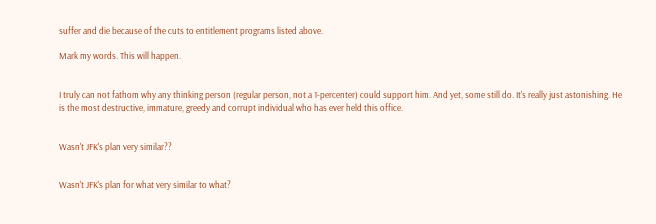suffer and die because of the cuts to entitlement programs listed above.

Mark my words. This will happen.


I truly can not fathom why any thinking person (regular person, not a 1-percenter) could support him. And yet, some still do. It's really just astonishing. He is the most destructive, immature, greedy and corrupt individual who has ever held this office.


Wasn't JFK's plan very similar??


Wasn't JFK's plan for what very similar to what?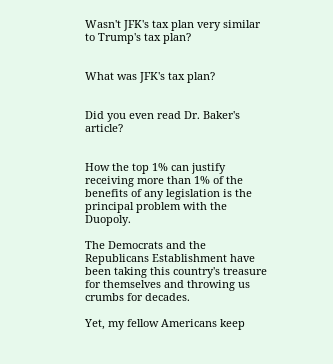Wasn't JFK's tax plan very similar to Trump's tax plan?


What was JFK's tax plan?


Did you even read Dr. Baker's article?


How the top 1% can justify receiving more than 1% of the benefits of any legislation is the principal problem with the Duopoly.

The Democrats and the Republicans Establishment have been taking this country's treasure for themselves and throwing us crumbs for decades.

Yet, my fellow Americans keep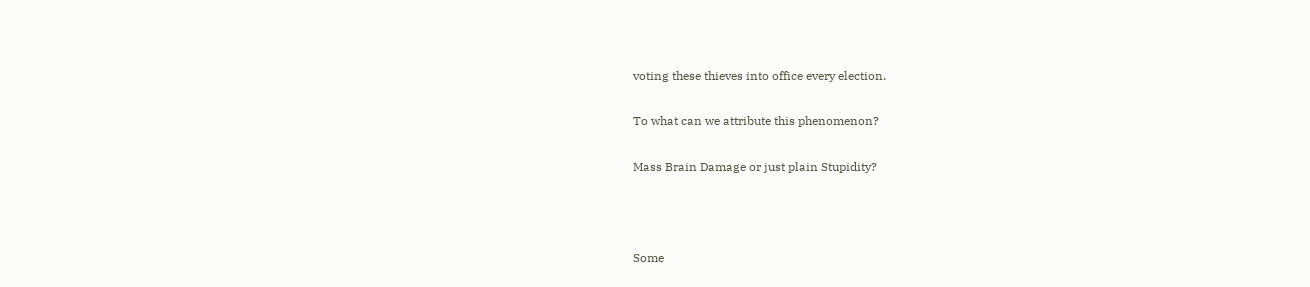voting these thieves into office every election.

To what can we attribute this phenomenon?

Mass Brain Damage or just plain Stupidity?



Some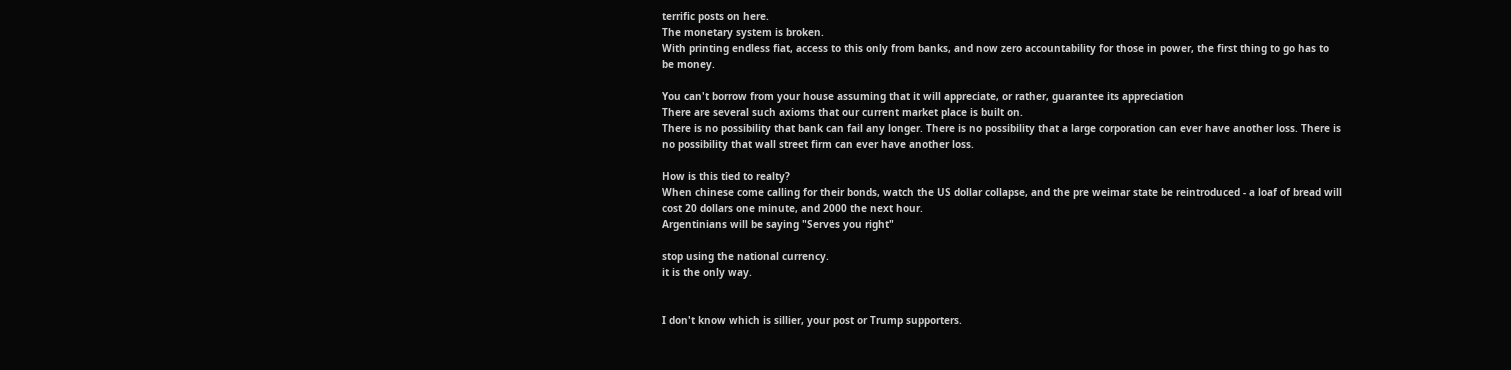terrific posts on here.
The monetary system is broken.
With printing endless fiat, access to this only from banks, and now zero accountability for those in power, the first thing to go has to be money.

You can't borrow from your house assuming that it will appreciate, or rather, guarantee its appreciation
There are several such axioms that our current market place is built on.
There is no possibility that bank can fail any longer. There is no possibility that a large corporation can ever have another loss. There is no possibility that wall street firm can ever have another loss.

How is this tied to realty?
When chinese come calling for their bonds, watch the US dollar collapse, and the pre weimar state be reintroduced - a loaf of bread will cost 20 dollars one minute, and 2000 the next hour.
Argentinians will be saying "Serves you right"

stop using the national currency.
it is the only way.


I don't know which is sillier, your post or Trump supporters.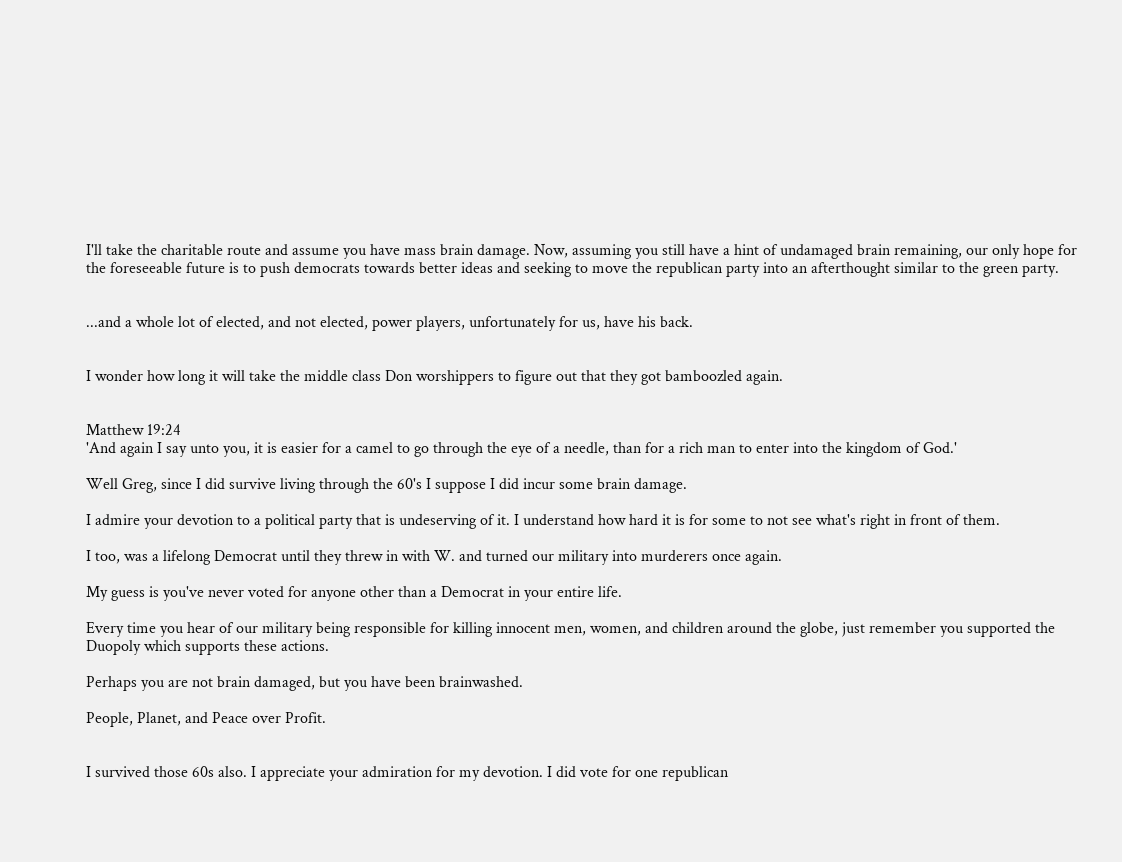I'll take the charitable route and assume you have mass brain damage. Now, assuming you still have a hint of undamaged brain remaining, our only hope for the foreseeable future is to push democrats towards better ideas and seeking to move the republican party into an afterthought similar to the green party.


...and a whole lot of elected, and not elected, power players, unfortunately for us, have his back.


I wonder how long it will take the middle class Don worshippers to figure out that they got bamboozled again.


Matthew 19:24
'And again I say unto you, it is easier for a camel to go through the eye of a needle, than for a rich man to enter into the kingdom of God.'

Well Greg, since I did survive living through the 60's I suppose I did incur some brain damage.

I admire your devotion to a political party that is undeserving of it. I understand how hard it is for some to not see what's right in front of them.

I too, was a lifelong Democrat until they threw in with W. and turned our military into murderers once again.

My guess is you've never voted for anyone other than a Democrat in your entire life.

Every time you hear of our military being responsible for killing innocent men, women, and children around the globe, just remember you supported the Duopoly which supports these actions.

Perhaps you are not brain damaged, but you have been brainwashed.

People, Planet, and Peace over Profit.


I survived those 60s also. I appreciate your admiration for my devotion. I did vote for one republican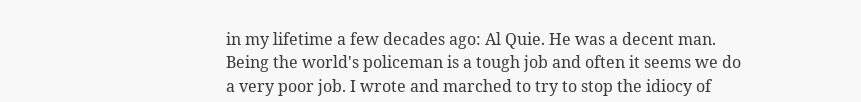in my lifetime a few decades ago: Al Quie. He was a decent man. Being the world's policeman is a tough job and often it seems we do a very poor job. I wrote and marched to try to stop the idiocy of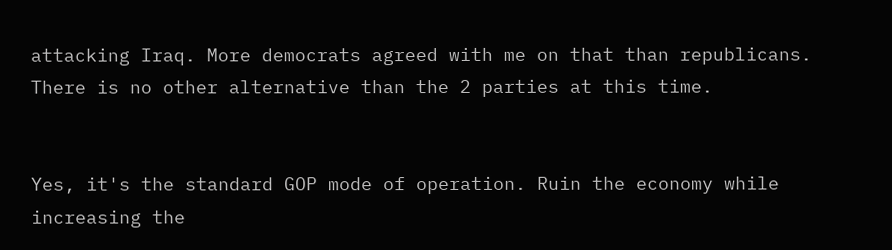attacking Iraq. More democrats agreed with me on that than republicans. There is no other alternative than the 2 parties at this time.


Yes, it's the standard GOP mode of operation. Ruin the economy while increasing the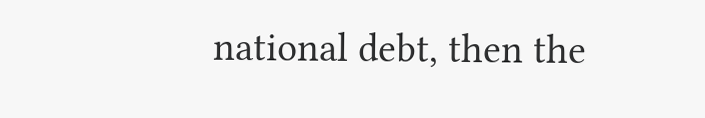national debt, then the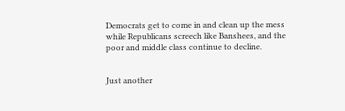Democrats get to come in and clean up the mess while Republicans screech like Banshees, and the poor and middle class continue to decline.


Just another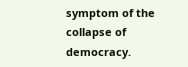symptom of the collapse of democracy.